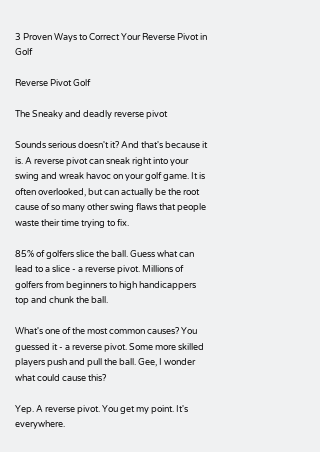3 Proven Ways to Correct Your Reverse Pivot in Golf

Reverse Pivot Golf

The Sneaky and deadly reverse pivot

Sounds serious doesn't it? And that's because it is. A reverse pivot can sneak right into your swing and wreak havoc on your golf game. It is often overlooked, but can actually be the root cause of so many other swing flaws that people waste their time trying to fix.

85% of golfers slice the ball. Guess what can lead to a slice - a reverse pivot. Millions of golfers from beginners to high handicappers top and chunk the ball.

What's one of the most common causes? You guessed it - a reverse pivot. Some more skilled players push and pull the ball. Gee, I wonder what could cause this?

Yep. A reverse pivot. You get my point. It's everywhere.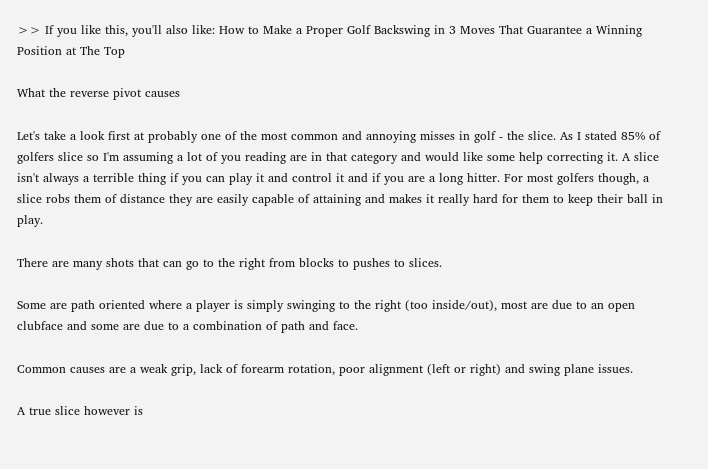>> If you like this, you'll also like: How to Make a Proper Golf Backswing in 3 Moves That Guarantee a Winning Position at The Top

What the reverse pivot causes

Let's take a look first at probably one of the most common and annoying misses in golf - the slice. As I stated 85% of golfers slice so I'm assuming a lot of you reading are in that category and would like some help correcting it. A slice isn't always a terrible thing if you can play it and control it and if you are a long hitter. For most golfers though, a slice robs them of distance they are easily capable of attaining and makes it really hard for them to keep their ball in play.

There are many shots that can go to the right from blocks to pushes to slices.

Some are path oriented where a player is simply swinging to the right (too inside/out), most are due to an open clubface and some are due to a combination of path and face.

Common causes are a weak grip, lack of forearm rotation, poor alignment (left or right) and swing plane issues.

A true slice however is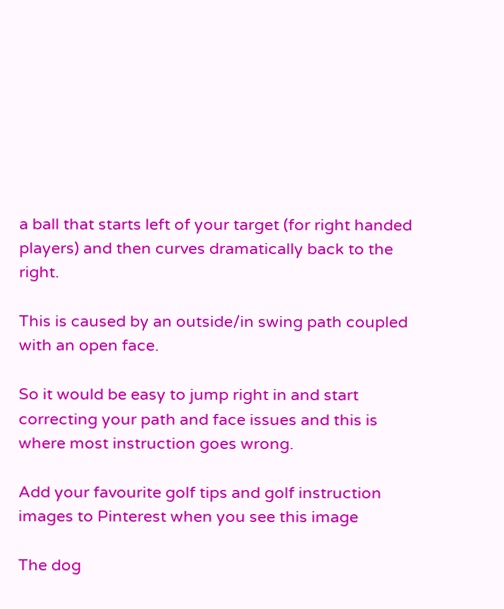a ball that starts left of your target (for right handed players) and then curves dramatically back to the right.

This is caused by an outside/in swing path coupled with an open face.

So it would be easy to jump right in and start correcting your path and face issues and this is where most instruction goes wrong.

Add your favourite golf tips and golf instruction images to Pinterest when you see this image

The dog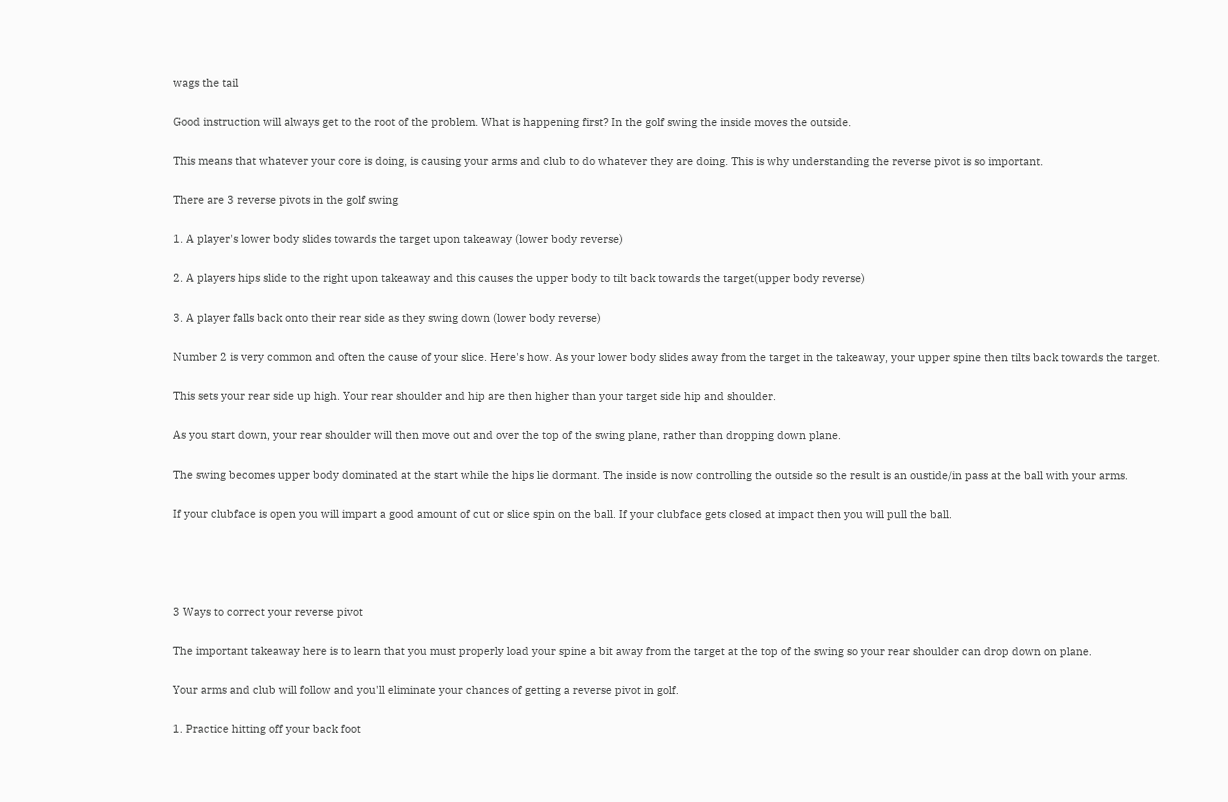wags the tail

Good instruction will always get to the root of the problem. What is happening first? In the golf swing the inside moves the outside.

This means that whatever your core is doing, is causing your arms and club to do whatever they are doing. This is why understanding the reverse pivot is so important.

There are 3 reverse pivots in the golf swing

1. A player's lower body slides towards the target upon takeaway (lower body reverse)

2. A players hips slide to the right upon takeaway and this causes the upper body to tilt back towards the target(upper body reverse)

3. A player falls back onto their rear side as they swing down (lower body reverse)

Number 2 is very common and often the cause of your slice. Here's how. As your lower body slides away from the target in the takeaway, your upper spine then tilts back towards the target.

This sets your rear side up high. Your rear shoulder and hip are then higher than your target side hip and shoulder.

As you start down, your rear shoulder will then move out and over the top of the swing plane, rather than dropping down plane.

The swing becomes upper body dominated at the start while the hips lie dormant. The inside is now controlling the outside so the result is an oustide/in pass at the ball with your arms.

If your clubface is open you will impart a good amount of cut or slice spin on the ball. If your clubface gets closed at impact then you will pull the ball.




3 Ways to correct your reverse pivot

The important takeaway here is to learn that you must properly load your spine a bit away from the target at the top of the swing so your rear shoulder can drop down on plane.

Your arms and club will follow and you'll eliminate your chances of getting a reverse pivot in golf.

1. Practice hitting off your back foot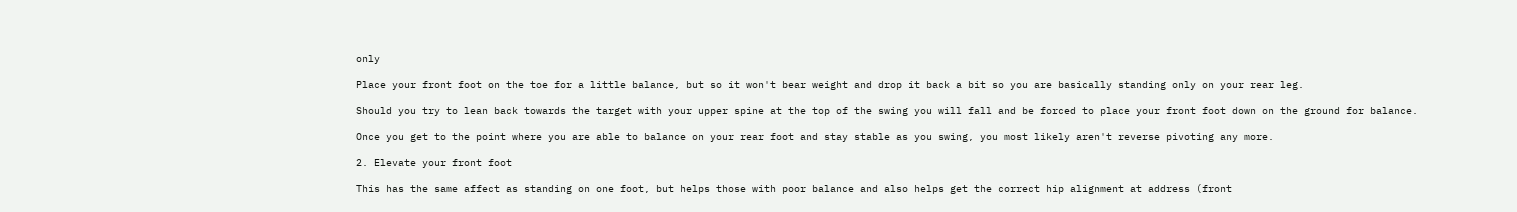only

Place your front foot on the toe for a little balance, but so it won't bear weight and drop it back a bit so you are basically standing only on your rear leg.

Should you try to lean back towards the target with your upper spine at the top of the swing you will fall and be forced to place your front foot down on the ground for balance.

Once you get to the point where you are able to balance on your rear foot and stay stable as you swing, you most likely aren't reverse pivoting any more.

2. Elevate your front foot

This has the same affect as standing on one foot, but helps those with poor balance and also helps get the correct hip alignment at address (front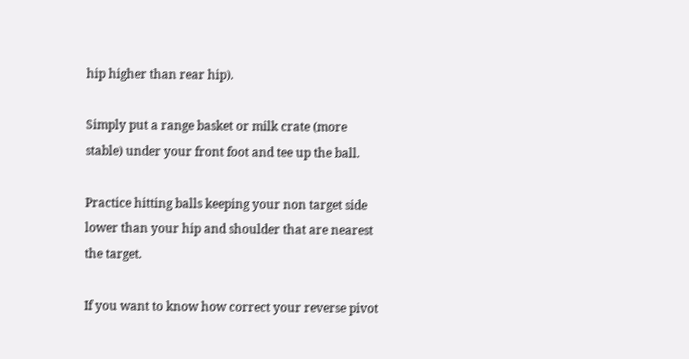hip higher than rear hip).

Simply put a range basket or milk crate (more stable) under your front foot and tee up the ball.

Practice hitting balls keeping your non target side lower than your hip and shoulder that are nearest the target.

If you want to know how correct your reverse pivot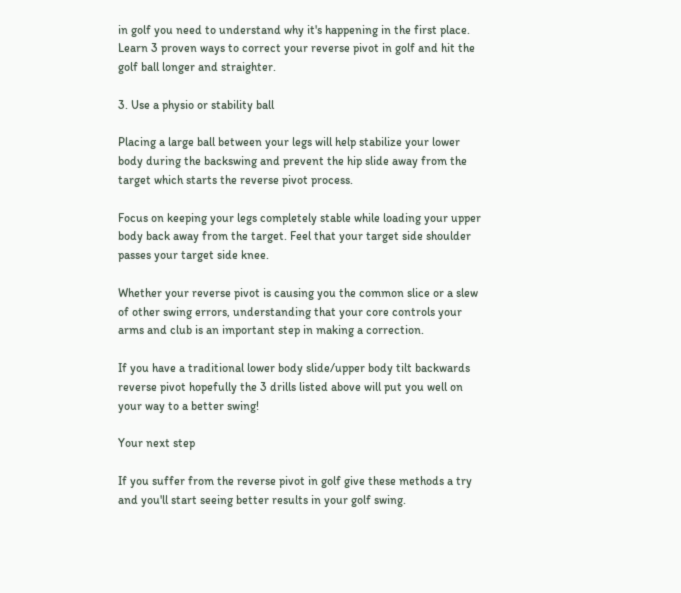in golf you need to understand why it's happening in the first place. Learn 3 proven ways to correct your reverse pivot in golf and hit the golf ball longer and straighter.

3. Use a physio or stability ball

Placing a large ball between your legs will help stabilize your lower body during the backswing and prevent the hip slide away from the target which starts the reverse pivot process.

Focus on keeping your legs completely stable while loading your upper body back away from the target. Feel that your target side shoulder passes your target side knee.

Whether your reverse pivot is causing you the common slice or a slew of other swing errors, understanding that your core controls your arms and club is an important step in making a correction.

If you have a traditional lower body slide/upper body tilt backwards reverse pivot hopefully the 3 drills listed above will put you well on your way to a better swing!

Your next step

If you suffer from the reverse pivot in golf give these methods a try and you'll start seeing better results in your golf swing.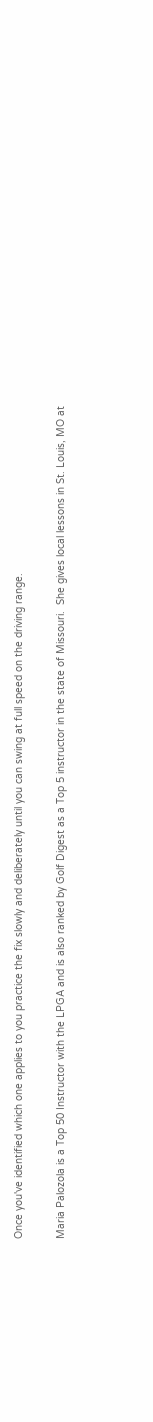Once you've identified which one applies to you practice the fix slowly and deliberately until you can swing at full speed on the driving range.

Maria Palozola is a Top 50 Instructor with the LPGA and is also ranked by Golf Digest as a Top 5 instructor in the state of Missouri.  She gives local lessons in St. Louis, MO at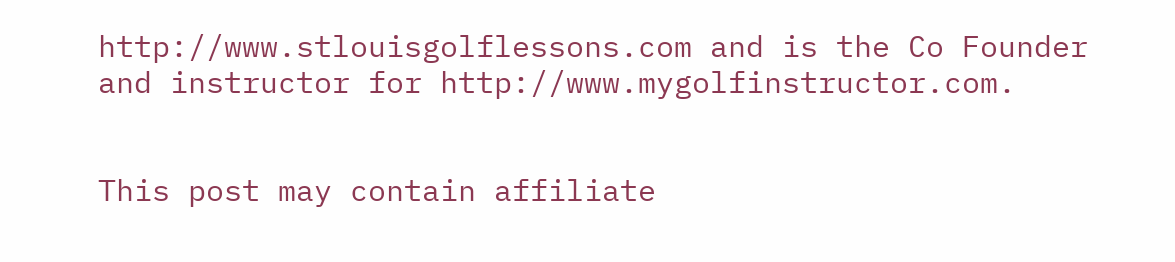http://www.stlouisgolflessons.com and is the Co Founder and instructor for http://www.mygolfinstructor.com.


This post may contain affiliate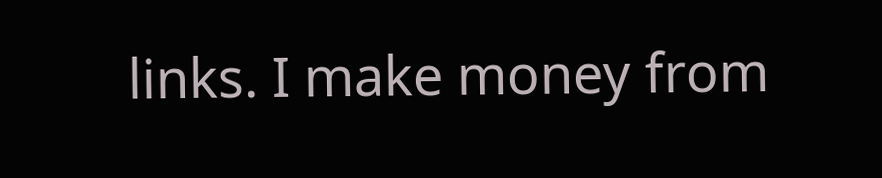links. I make money from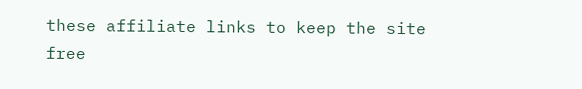these affiliate links to keep the site free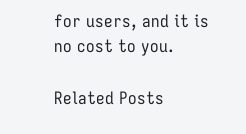for users, and it is no cost to you.

Related Posts